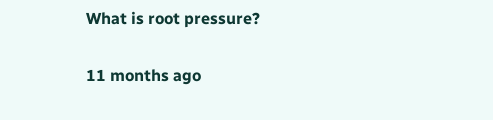What is root pressure?

11 months ago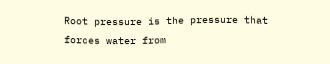Root pressure is the pressure that forces water from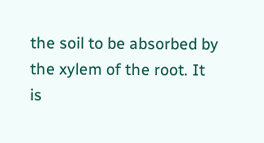the soil to be absorbed by the xylem of the root. It is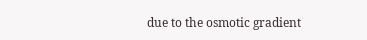due to the osmotic gradient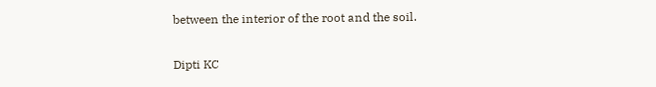between the interior of the root and the soil.

Dipti KC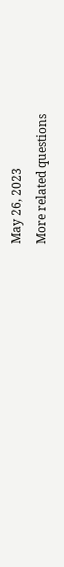May 26, 2023
More related questions